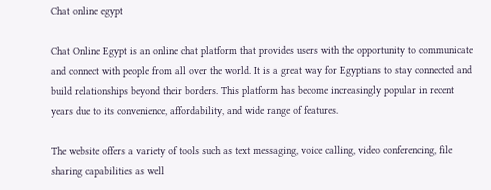Chat online egypt

Chat Online Egypt is an online chat platform that provides users with the opportunity to communicate and connect with people from all over the world. It is a great way for Egyptians to stay connected and build relationships beyond their borders. This platform has become increasingly popular in recent years due to its convenience, affordability, and wide range of features.

The website offers a variety of tools such as text messaging, voice calling, video conferencing, file sharing capabilities as well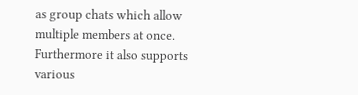as group chats which allow multiple members at once. Furthermore it also supports various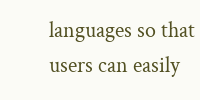languages so that users can easily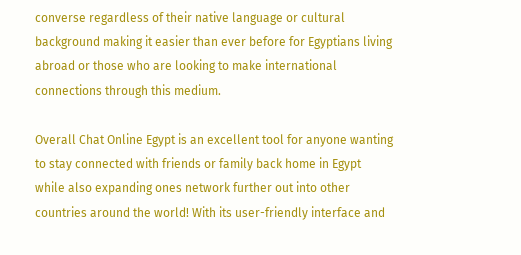converse regardless of their native language or cultural background making it easier than ever before for Egyptians living abroad or those who are looking to make international connections through this medium.

Overall Chat Online Egypt is an excellent tool for anyone wanting to stay connected with friends or family back home in Egypt while also expanding ones network further out into other countries around the world! With its user-friendly interface and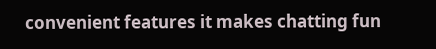convenient features it makes chatting fun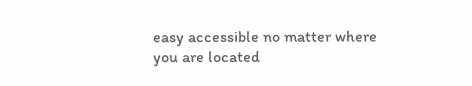easy accessible no matter where you are located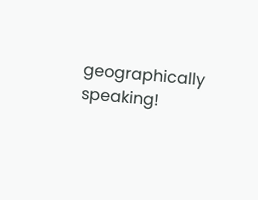geographically speaking!